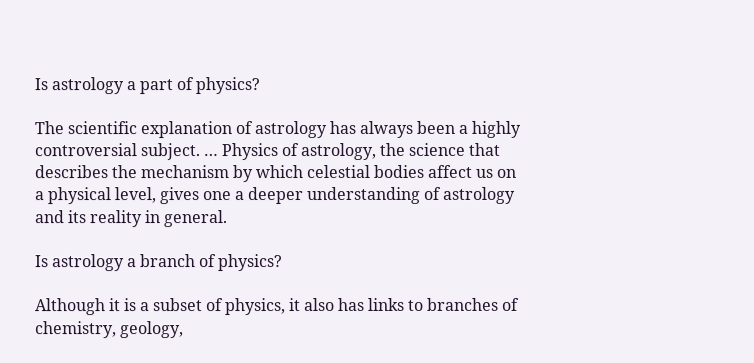Is astrology a part of physics?

The scientific explanation of astrology has always been a highly controversial subject. … Physics of astrology, the science that describes the mechanism by which celestial bodies affect us on a physical level, gives one a deeper understanding of astrology and its reality in general.

Is astrology a branch of physics?

Although it is a subset of physics, it also has links to branches of chemistry, geology,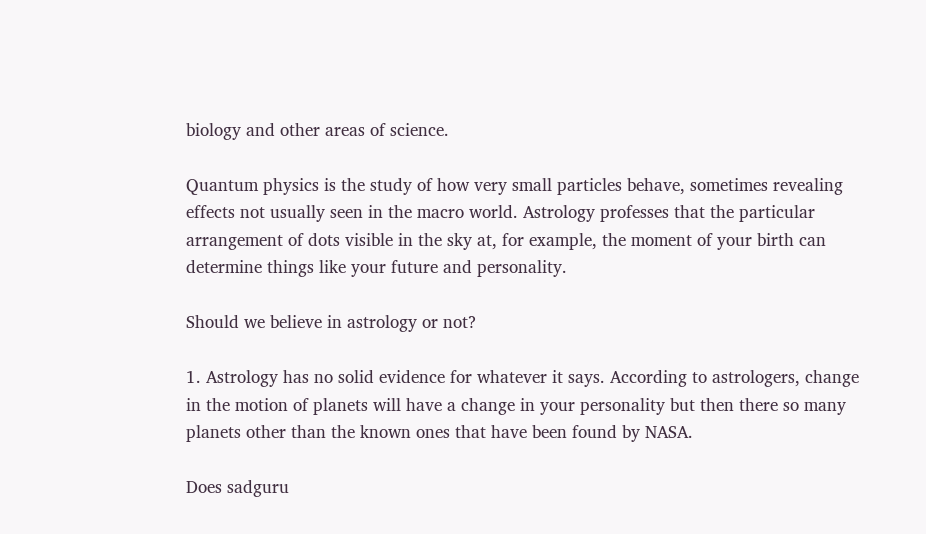biology and other areas of science.

Quantum physics is the study of how very small particles behave, sometimes revealing effects not usually seen in the macro world. Astrology professes that the particular arrangement of dots visible in the sky at, for example, the moment of your birth can determine things like your future and personality.

Should we believe in astrology or not?

1. Astrology has no solid evidence for whatever it says. According to astrologers, change in the motion of planets will have a change in your personality but then there so many planets other than the known ones that have been found by NASA.

Does sadguru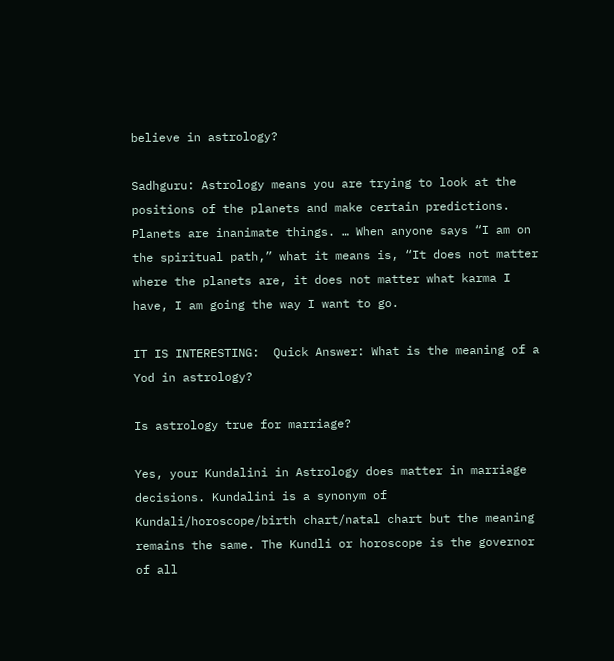believe in astrology?

Sadhguru: Astrology means you are trying to look at the positions of the planets and make certain predictions. Planets are inanimate things. … When anyone says “I am on the spiritual path,” what it means is, “It does not matter where the planets are, it does not matter what karma I have, I am going the way I want to go.

IT IS INTERESTING:  Quick Answer: What is the meaning of a Yod in astrology?

Is astrology true for marriage?

Yes, your Kundalini in Astrology does matter in marriage decisions. Kundalini is a synonym of Kundali/horoscope/birth chart/natal chart but the meaning remains the same. The Kundli or horoscope is the governor of all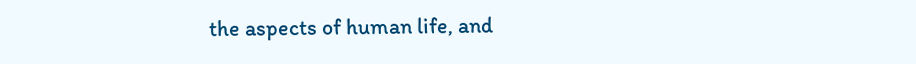the aspects of human life, and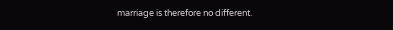marriage is therefore no different.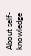About self-knowledge